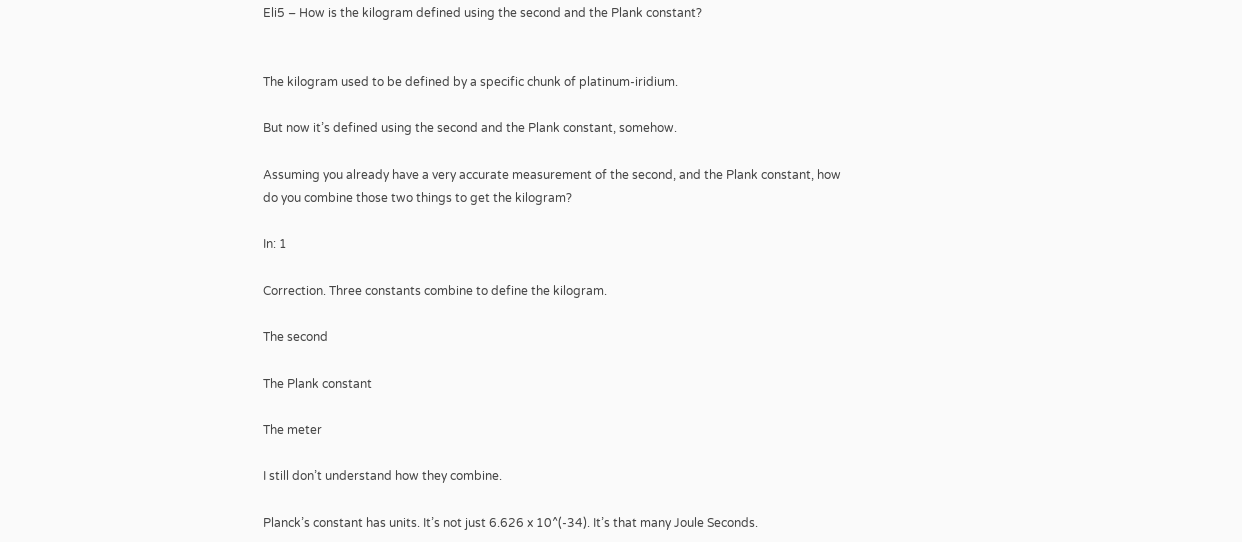Eli5 – How is the kilogram defined using the second and the Plank constant?


The kilogram used to be defined by a specific chunk of platinum-iridium.

But now it’s defined using the second and the Plank constant, somehow.

Assuming you already have a very accurate measurement of the second, and the Plank constant, how do you combine those two things to get the kilogram?

In: 1

Correction. Three constants combine to define the kilogram.

The second

The Plank constant

The meter

I still don’t understand how they combine.

Planck’s constant has units. It’s not just 6.626 x 10^(-34). It’s that many Joule Seconds.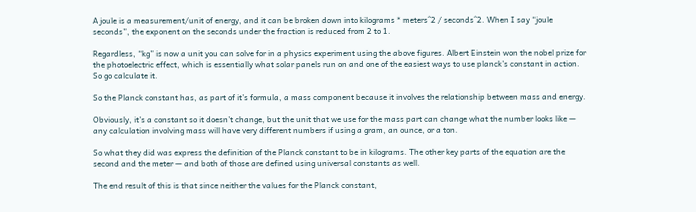A joule is a measurement/unit of energy, and it can be broken down into kilograms * meters^2 / seconds^2. When I say “joule seconds”, the exponent on the seconds under the fraction is reduced from 2 to 1.

Regardless, “kg” is now a unit you can solve for in a physics experiment using the above figures. Albert Einstein won the nobel prize for the photoelectric effect, which is essentially what solar panels run on and one of the easiest ways to use planck’s constant in action. So go calculate it.

So the Planck constant has, as part of it’s formula, a mass component because it involves the relationship between mass and energy.

Obviously, it’s a constant so it doesn’t change, but the unit that we use for the mass part can change what the number looks like — any calculation involving mass will have very different numbers if using a gram, an ounce, or a ton.

So what they did was express the definition of the Planck constant to be in kilograms. The other key parts of the equation are the second and the meter — and both of those are defined using universal constants as well.

The end result of this is that since neither the values for the Planck constant,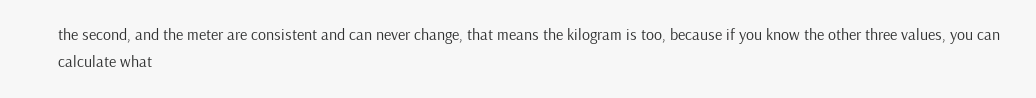the second, and the meter are consistent and can never change, that means the kilogram is too, because if you know the other three values, you can calculate what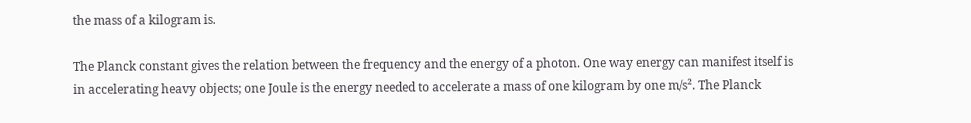the mass of a kilogram is.

The Planck constant gives the relation between the frequency and the energy of a photon. One way energy can manifest itself is in accelerating heavy objects; one Joule is the energy needed to accelerate a mass of one kilogram by one m/s². The Planck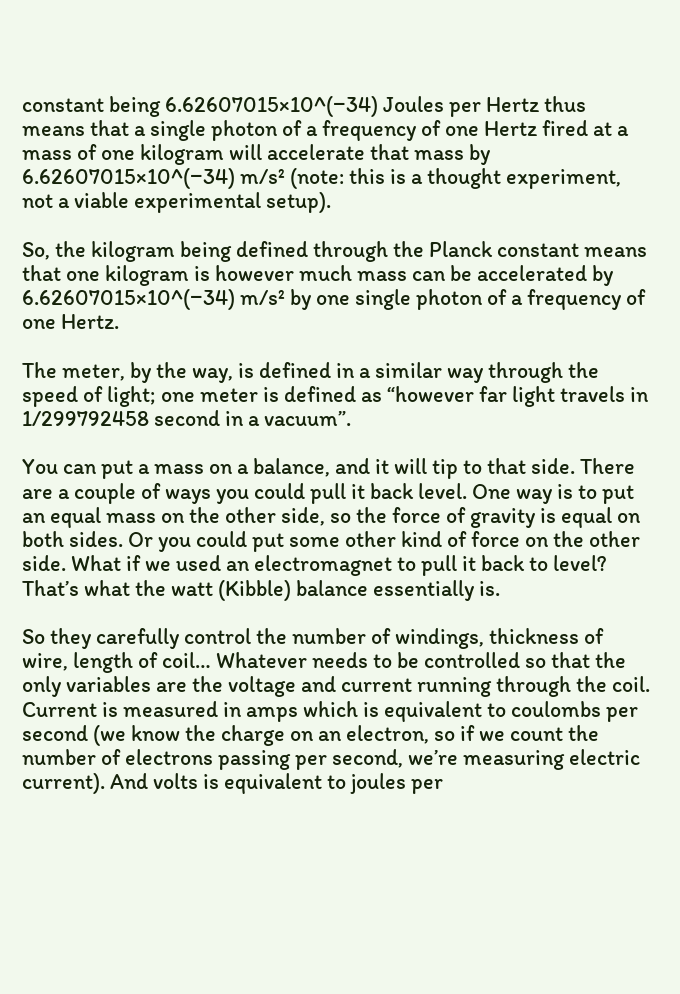constant being 6.62607015×10^(−34) Joules per Hertz thus means that a single photon of a frequency of one Hertz fired at a mass of one kilogram will accelerate that mass by 6.62607015×10^(−34) m/s² (note: this is a thought experiment, not a viable experimental setup).

So, the kilogram being defined through the Planck constant means that one kilogram is however much mass can be accelerated by 6.62607015×10^(−34) m/s² by one single photon of a frequency of one Hertz.

The meter, by the way, is defined in a similar way through the speed of light; one meter is defined as “however far light travels in 1/299792458 second in a vacuum”.

You can put a mass on a balance, and it will tip to that side. There are a couple of ways you could pull it back level. One way is to put an equal mass on the other side, so the force of gravity is equal on both sides. Or you could put some other kind of force on the other side. What if we used an electromagnet to pull it back to level? That’s what the watt (Kibble) balance essentially is.

So they carefully control the number of windings, thickness of wire, length of coil… Whatever needs to be controlled so that the only variables are the voltage and current running through the coil. Current is measured in amps which is equivalent to coulombs per second (we know the charge on an electron, so if we count the number of electrons passing per second, we’re measuring electric current). And volts is equivalent to joules per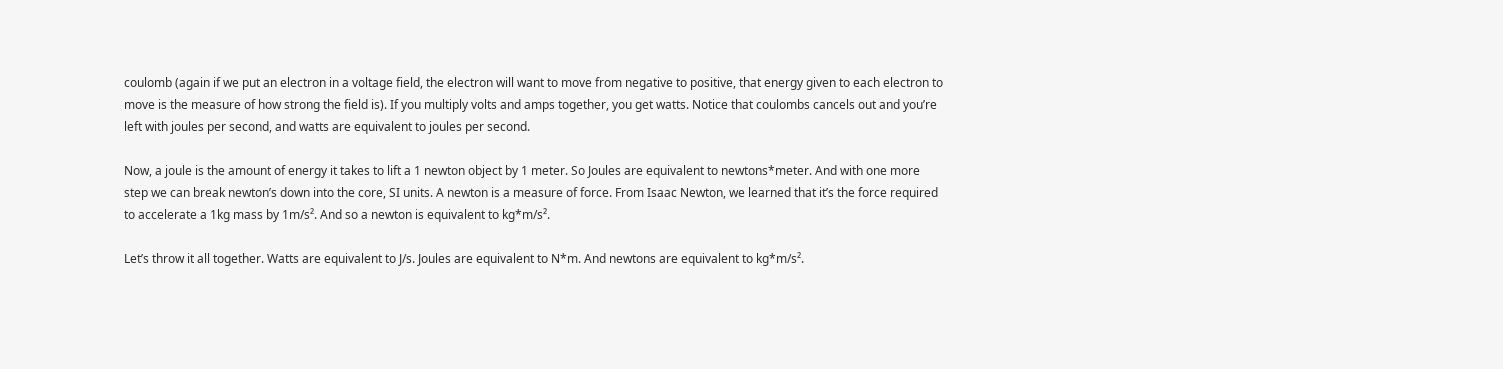coulomb (again if we put an electron in a voltage field, the electron will want to move from negative to positive, that energy given to each electron to move is the measure of how strong the field is). If you multiply volts and amps together, you get watts. Notice that coulombs cancels out and you’re left with joules per second, and watts are equivalent to joules per second.

Now, a joule is the amount of energy it takes to lift a 1 newton object by 1 meter. So Joules are equivalent to newtons*meter. And with one more step we can break newton’s down into the core, SI units. A newton is a measure of force. From Isaac Newton, we learned that it’s the force required to accelerate a 1kg mass by 1m/s². And so a newton is equivalent to kg*m/s².

Let’s throw it all together. Watts are equivalent to J/s. Joules are equivalent to N*m. And newtons are equivalent to kg*m/s².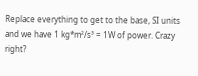Replace everything to get to the base, SI units and we have 1 kg*m²/s³ = 1W of power. Crazy right?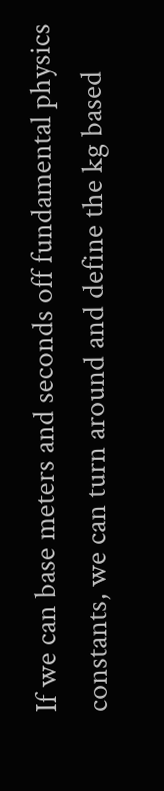If we can base meters and seconds off fundamental physics constants, we can turn around and define the kg based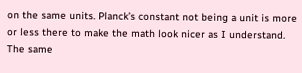on the same units. Planck’s constant not being a unit is more or less there to make the math look nicer as I understand. The same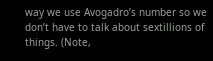way we use Avogadro’s number so we don’t have to talk about sextillions of things. (Note,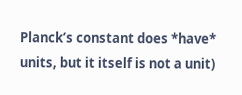Planck’s constant does *have* units, but it itself is not a unit)